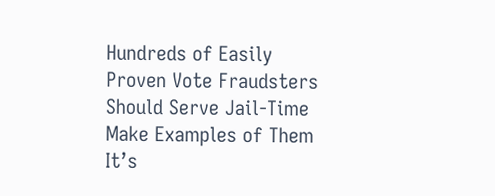Hundreds of Easily Proven Vote Fraudsters Should Serve Jail-Time Make Examples of Them It’s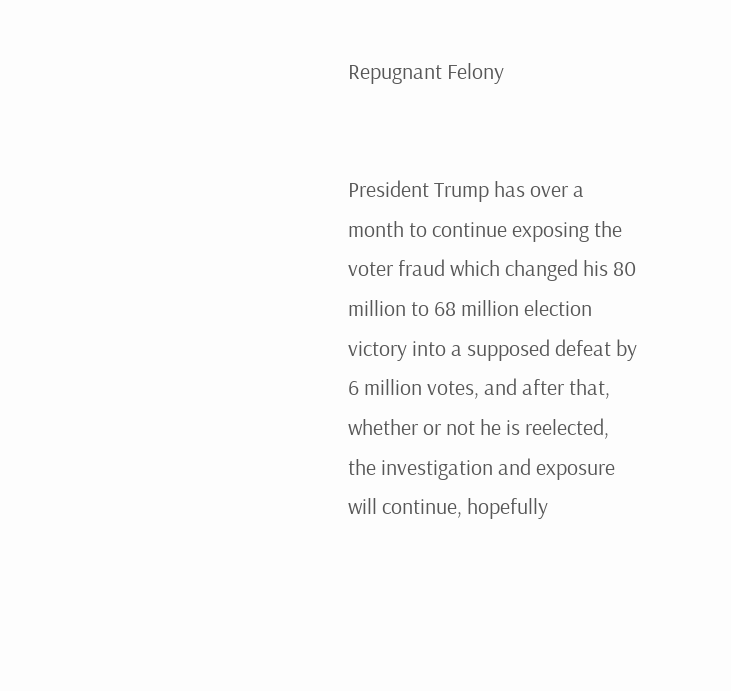Repugnant Felony


President Trump has over a month to continue exposing the voter fraud which changed his 80 million to 68 million election victory into a supposed defeat by 6 million votes, and after that, whether or not he is reelected, the investigation and exposure will continue, hopefully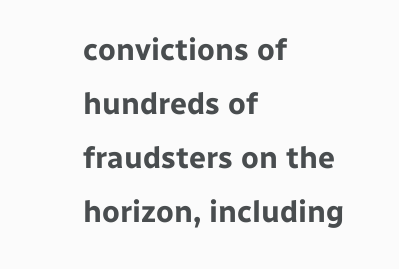convictions of hundreds of fraudsters on the horizon, including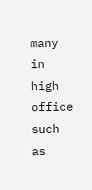many in high office such as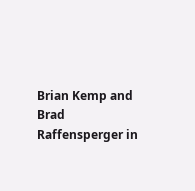Brian Kemp and Brad Raffensperger in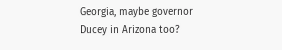Georgia, maybe governor Ducey in Arizona too?